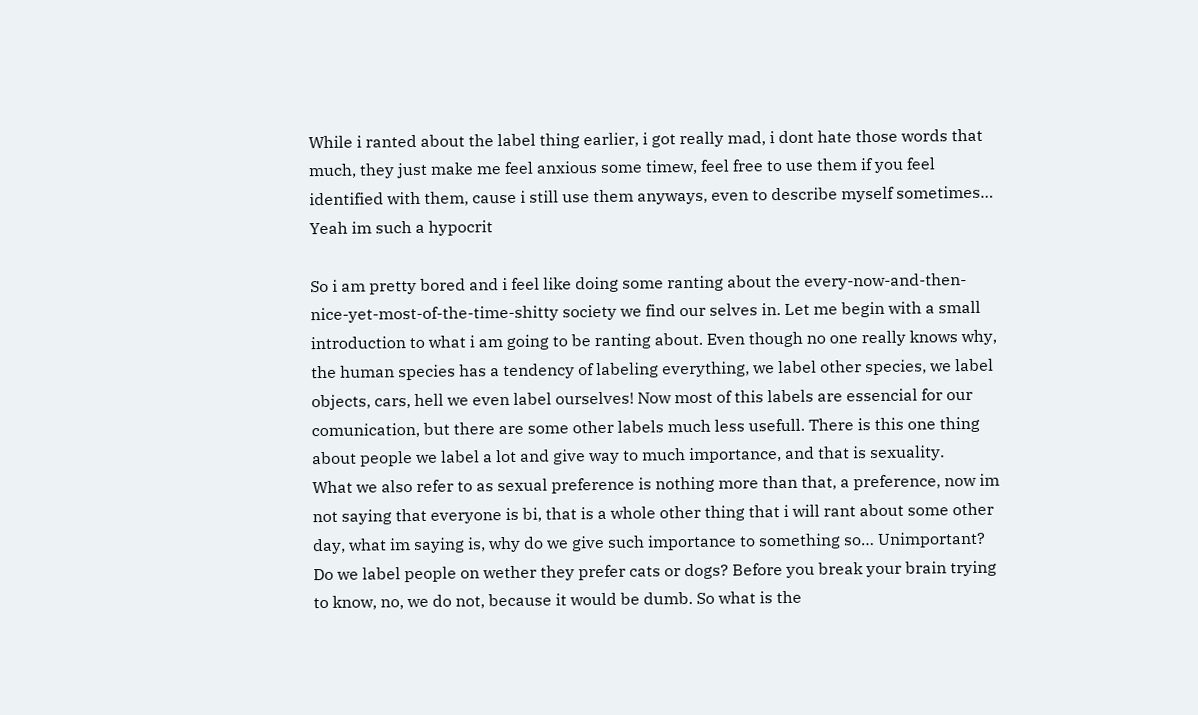While i ranted about the label thing earlier, i got really mad, i dont hate those words that much, they just make me feel anxious some timew, feel free to use them if you feel identified with them, cause i still use them anyways, even to describe myself sometimes… Yeah im such a hypocrit

So i am pretty bored and i feel like doing some ranting about the every-now-and-then-nice-yet-most-of-the-time-shitty society we find our selves in. Let me begin with a small introduction to what i am going to be ranting about. Even though no one really knows why, the human species has a tendency of labeling everything, we label other species, we label objects, cars, hell we even label ourselves! Now most of this labels are essencial for our comunication, but there are some other labels much less usefull. There is this one thing about people we label a lot and give way to much importance, and that is sexuality.
What we also refer to as sexual preference is nothing more than that, a preference, now im not saying that everyone is bi, that is a whole other thing that i will rant about some other day, what im saying is, why do we give such importance to something so… Unimportant? Do we label people on wether they prefer cats or dogs? Before you break your brain trying to know, no, we do not, because it would be dumb. So what is the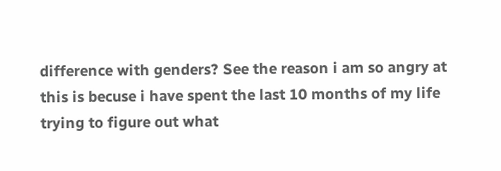difference with genders? See the reason i am so angry at this is becuse i have spent the last 10 months of my life trying to figure out what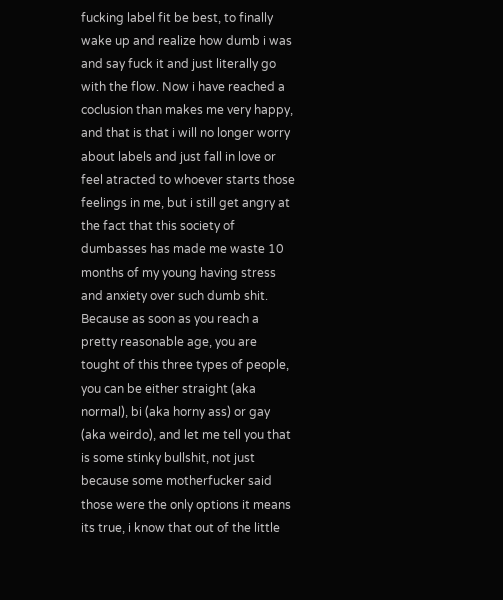fucking label fit be best, to finally wake up and realize how dumb i was and say fuck it and just literally go with the flow. Now i have reached a coclusion than makes me very happy, and that is that i will no longer worry about labels and just fall in love or feel atracted to whoever starts those feelings in me, but i still get angry at the fact that this society of dumbasses has made me waste 10 months of my young having stress and anxiety over such dumb shit. Because as soon as you reach a pretty reasonable age, you are tought of this three types of people, you can be either straight (aka normal), bi (aka horny ass) or gay (aka weirdo), and let me tell you that is some stinky bullshit, not just because some motherfucker said those were the only options it means its true, i know that out of the little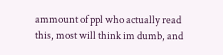ammount of ppl who actually read this, most will think im dumb, and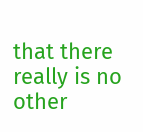that there really is no other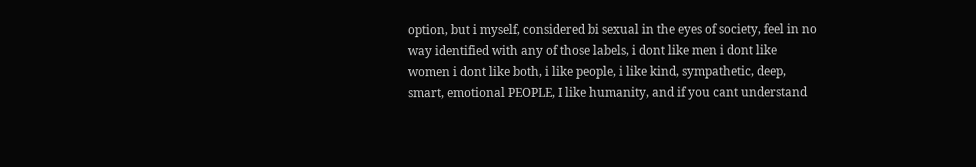option, but i myself, considered bi sexual in the eyes of society, feel in no way identified with any of those labels, i dont like men i dont like women i dont like both, i like people, i like kind, sympathetic, deep, smart, emotional PEOPLE, I like humanity, and if you cant understand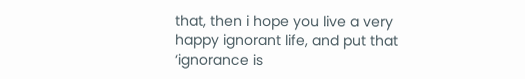that, then i hope you live a very happy ignorant life, and put that ‘ignorance is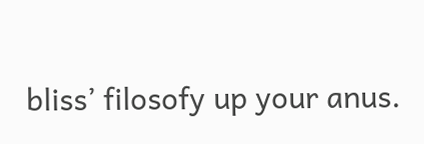bliss’ filosofy up your anus.